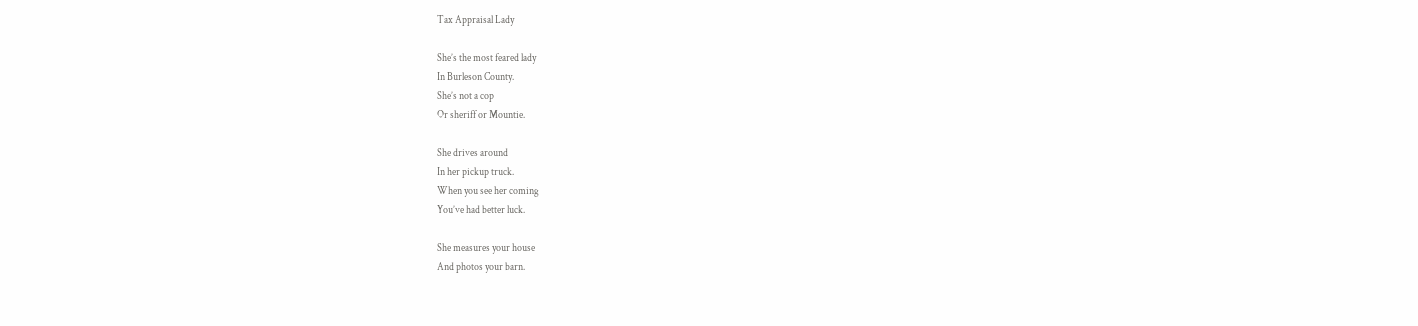Tax Appraisal Lady

She’s the most feared lady
In Burleson County.
She’s not a cop
Or sheriff or Mountie.

She drives around
In her pickup truck.
When you see her coming
You’ve had better luck.

She measures your house
And photos your barn.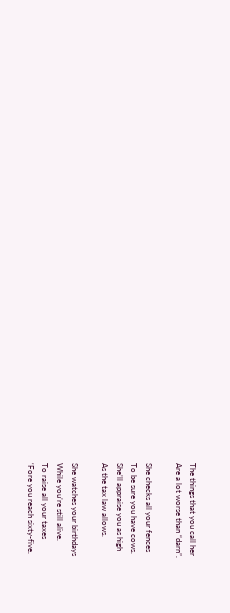The things that you call her
Are a lot worse than “darn”.

She checks all your fences
To be sure you have cows.
She’ll appraise you as high
As the tax law allows.

She watches your birthdays
While you’re still alive.
To raise all your taxes
‘Fore you reach sixty-five.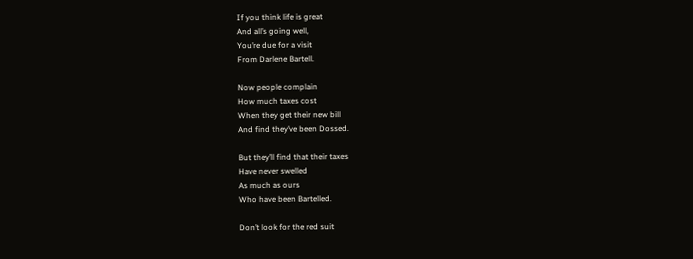If you think life is great
And all’s going well,
You’re due for a visit
From Darlene Bartell.

Now people complain
How much taxes cost
When they get their new bill
And find they’ve been Dossed.

But they’ll find that their taxes
Have never swelled
As much as ours
Who have been Bartelled.

Don’t look for the red suit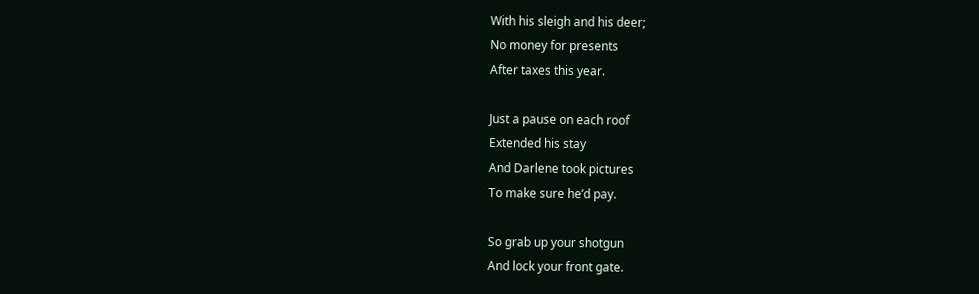With his sleigh and his deer;
No money for presents
After taxes this year.

Just a pause on each roof
Extended his stay
And Darlene took pictures
To make sure he’d pay.

So grab up your shotgun
And lock your front gate.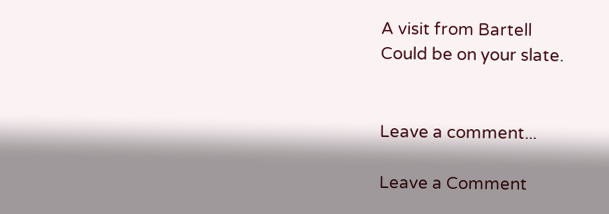A visit from Bartell
Could be on your slate.


Leave a comment...

Leave a Comment